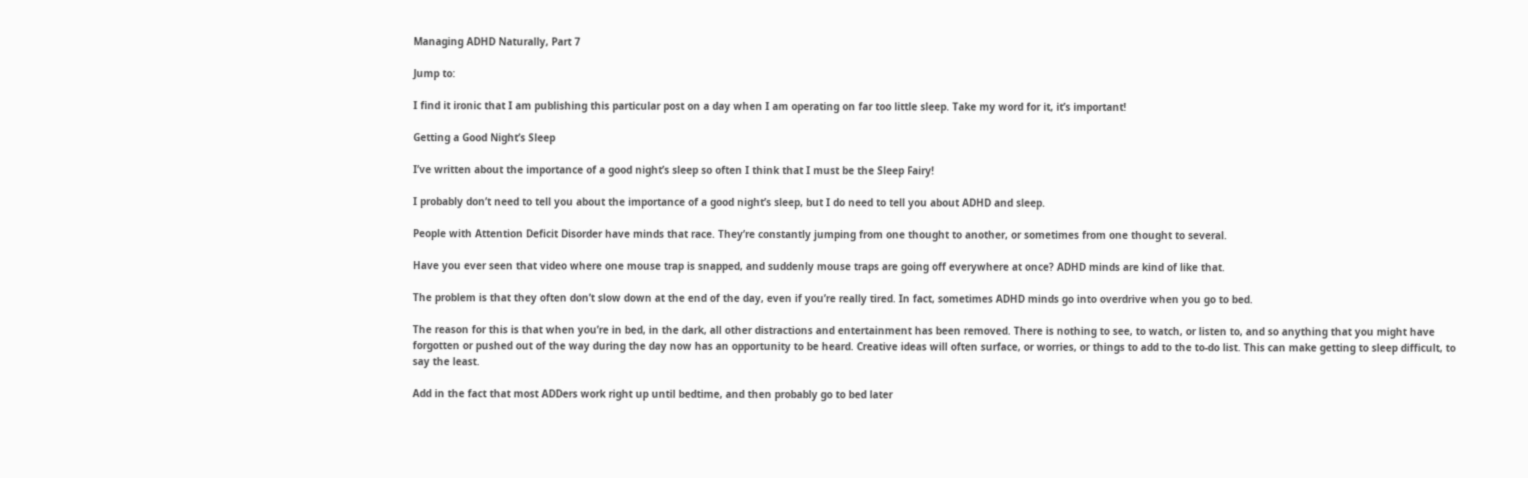Managing ADHD Naturally, Part 7

Jump to:

I find it ironic that I am publishing this particular post on a day when I am operating on far too little sleep. Take my word for it, it’s important!

Getting a Good Night’s Sleep

I’ve written about the importance of a good night’s sleep so often I think that I must be the Sleep Fairy!

I probably don’t need to tell you about the importance of a good night’s sleep, but I do need to tell you about ADHD and sleep.

People with Attention Deficit Disorder have minds that race. They’re constantly jumping from one thought to another, or sometimes from one thought to several.

Have you ever seen that video where one mouse trap is snapped, and suddenly mouse traps are going off everywhere at once? ADHD minds are kind of like that.

The problem is that they often don’t slow down at the end of the day, even if you’re really tired. In fact, sometimes ADHD minds go into overdrive when you go to bed.

The reason for this is that when you’re in bed, in the dark, all other distractions and entertainment has been removed. There is nothing to see, to watch, or listen to, and so anything that you might have forgotten or pushed out of the way during the day now has an opportunity to be heard. Creative ideas will often surface, or worries, or things to add to the to-do list. This can make getting to sleep difficult, to say the least.

Add in the fact that most ADDers work right up until bedtime, and then probably go to bed later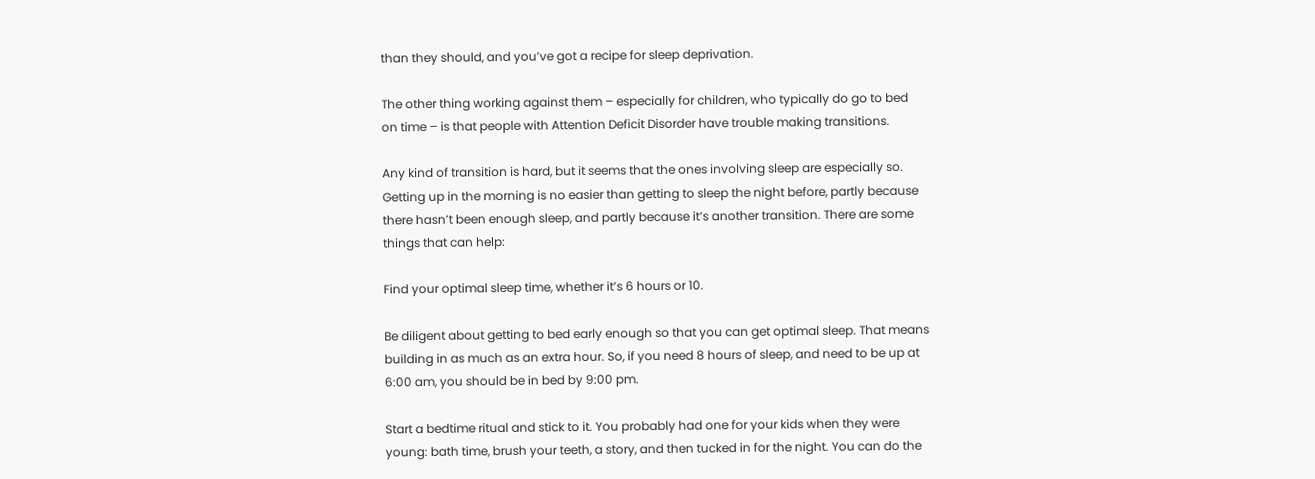than they should, and you’ve got a recipe for sleep deprivation.

The other thing working against them – especially for children, who typically do go to bed on time – is that people with Attention Deficit Disorder have trouble making transitions.

Any kind of transition is hard, but it seems that the ones involving sleep are especially so. Getting up in the morning is no easier than getting to sleep the night before, partly because there hasn’t been enough sleep, and partly because it’s another transition. There are some things that can help:

Find your optimal sleep time, whether it’s 6 hours or 10.

Be diligent about getting to bed early enough so that you can get optimal sleep. That means building in as much as an extra hour. So, if you need 8 hours of sleep, and need to be up at 6:00 am, you should be in bed by 9:00 pm.

Start a bedtime ritual and stick to it. You probably had one for your kids when they were young: bath time, brush your teeth, a story, and then tucked in for the night. You can do the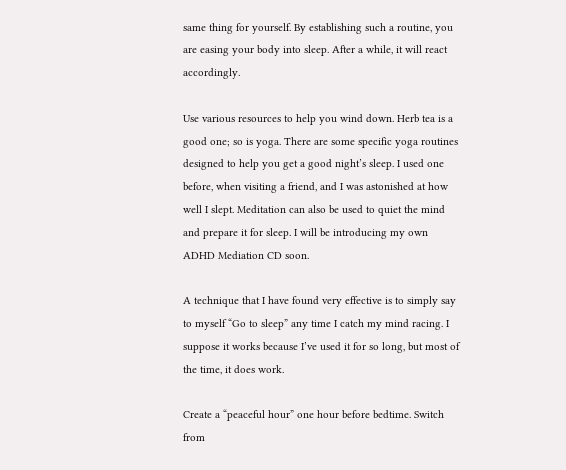same thing for yourself. By establishing such a routine, you are easing your body into sleep. After a while, it will react accordingly.

Use various resources to help you wind down. Herb tea is a good one; so is yoga. There are some specific yoga routines designed to help you get a good night’s sleep. I used one before, when visiting a friend, and I was astonished at how well I slept. Meditation can also be used to quiet the mind and prepare it for sleep. I will be introducing my own ADHD Mediation CD soon.

A technique that I have found very effective is to simply say to myself “Go to sleep” any time I catch my mind racing. I suppose it works because I’ve used it for so long, but most of the time, it does work.

Create a “peaceful hour” one hour before bedtime. Switch from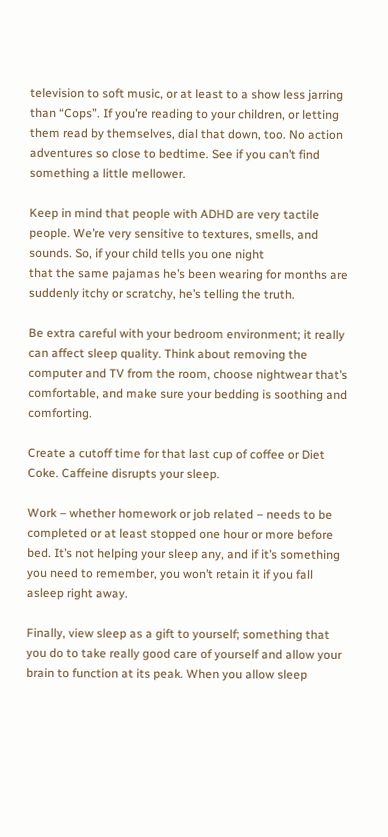television to soft music, or at least to a show less jarring than “Cops”. If you’re reading to your children, or letting them read by themselves, dial that down, too. No action adventures so close to bedtime. See if you can’t find something a little mellower.

Keep in mind that people with ADHD are very tactile people. We’re very sensitive to textures, smells, and sounds. So, if your child tells you one night
that the same pajamas he’s been wearing for months are suddenly itchy or scratchy, he’s telling the truth.

Be extra careful with your bedroom environment; it really can affect sleep quality. Think about removing the computer and TV from the room, choose nightwear that’s comfortable, and make sure your bedding is soothing and comforting.

Create a cutoff time for that last cup of coffee or Diet Coke. Caffeine disrupts your sleep.

Work – whether homework or job related – needs to be completed or at least stopped one hour or more before bed. It’s not helping your sleep any, and if it’s something you need to remember, you won’t retain it if you fall asleep right away.

Finally, view sleep as a gift to yourself; something that you do to take really good care of yourself and allow your brain to function at its peak. When you allow sleep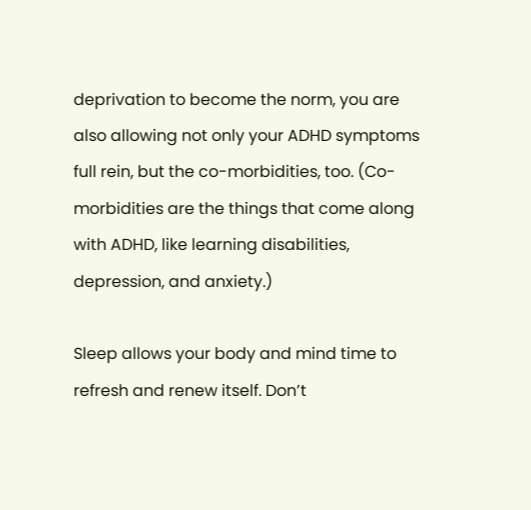deprivation to become the norm, you are also allowing not only your ADHD symptoms full rein, but the co-morbidities, too. (Co-morbidities are the things that come along with ADHD, like learning disabilities, depression, and anxiety.)

Sleep allows your body and mind time to refresh and renew itself. Don’t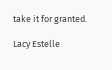take it for granted.

Lacy Estelle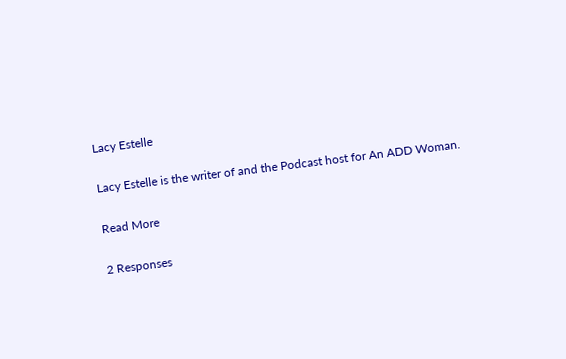Lacy Estelle

Lacy Estelle is the writer of and the Podcast host for An ADD Woman.

Read More

2 Responses